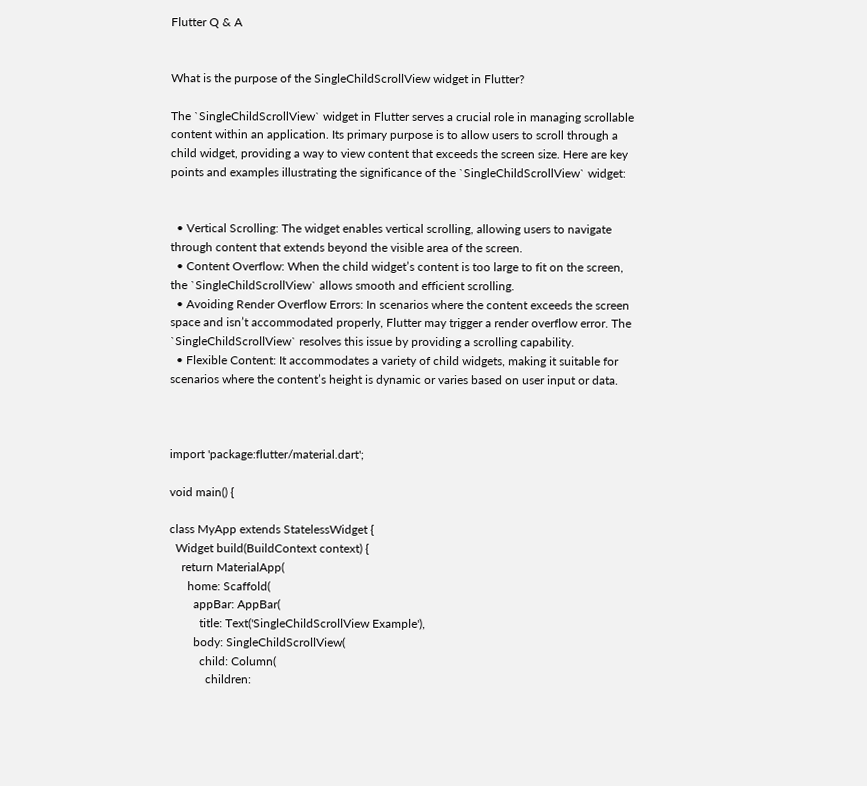Flutter Q & A


What is the purpose of the SingleChildScrollView widget in Flutter?

The `SingleChildScrollView` widget in Flutter serves a crucial role in managing scrollable content within an application. Its primary purpose is to allow users to scroll through a child widget, providing a way to view content that exceeds the screen size. Here are key points and examples illustrating the significance of the `SingleChildScrollView` widget:


  • Vertical Scrolling: The widget enables vertical scrolling, allowing users to navigate through content that extends beyond the visible area of the screen.
  • Content Overflow: When the child widget’s content is too large to fit on the screen, the `SingleChildScrollView` allows smooth and efficient scrolling.
  • Avoiding Render Overflow Errors: In scenarios where the content exceeds the screen space and isn’t accommodated properly, Flutter may trigger a render overflow error. The `SingleChildScrollView` resolves this issue by providing a scrolling capability.
  • Flexible Content: It accommodates a variety of child widgets, making it suitable for scenarios where the content’s height is dynamic or varies based on user input or data.



import 'package:flutter/material.dart';

void main() {

class MyApp extends StatelessWidget {
  Widget build(BuildContext context) {
    return MaterialApp(
      home: Scaffold(
        appBar: AppBar(
          title: Text('SingleChildScrollView Example'),
        body: SingleChildScrollView(
          child: Column(
            children: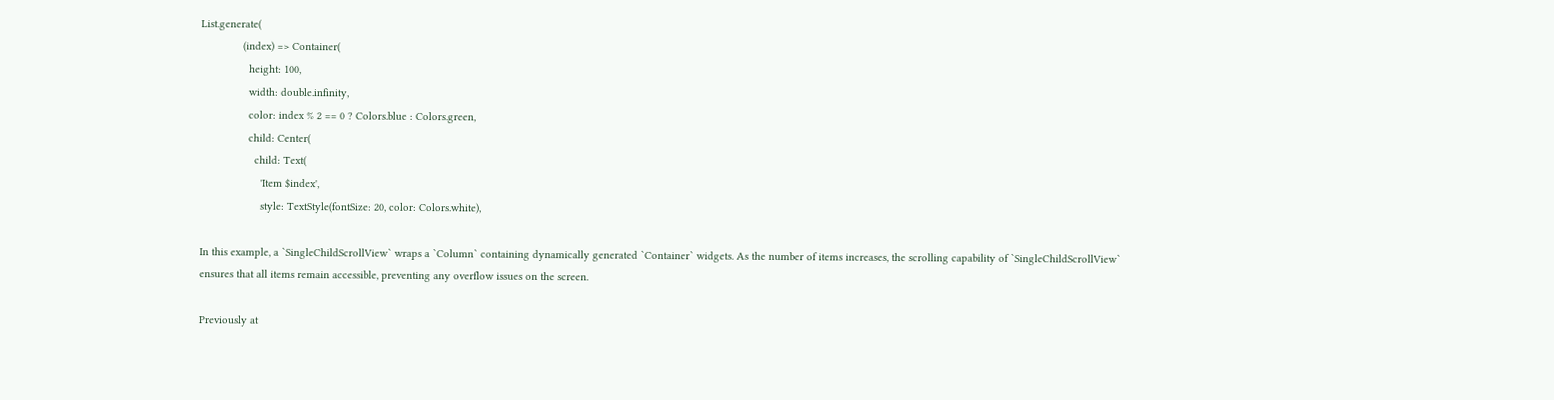List.generate(
              (index) => Container(
                height: 100,
                width: double.infinity,
                color: index % 2 == 0 ? Colors.blue : Colors.green,
                child: Center(
                  child: Text(
                    'Item $index',
                    style: TextStyle(fontSize: 20, color: Colors.white),

In this example, a `SingleChildScrollView` wraps a `Column` containing dynamically generated `Container` widgets. As the number of items increases, the scrolling capability of `SingleChildScrollView` ensures that all items remain accessible, preventing any overflow issues on the screen.

Previously at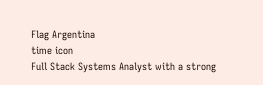Flag Argentina
time icon
Full Stack Systems Analyst with a strong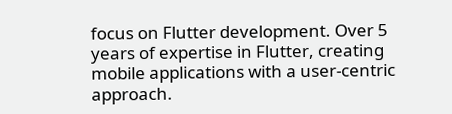focus on Flutter development. Over 5 years of expertise in Flutter, creating mobile applications with a user-centric approach.